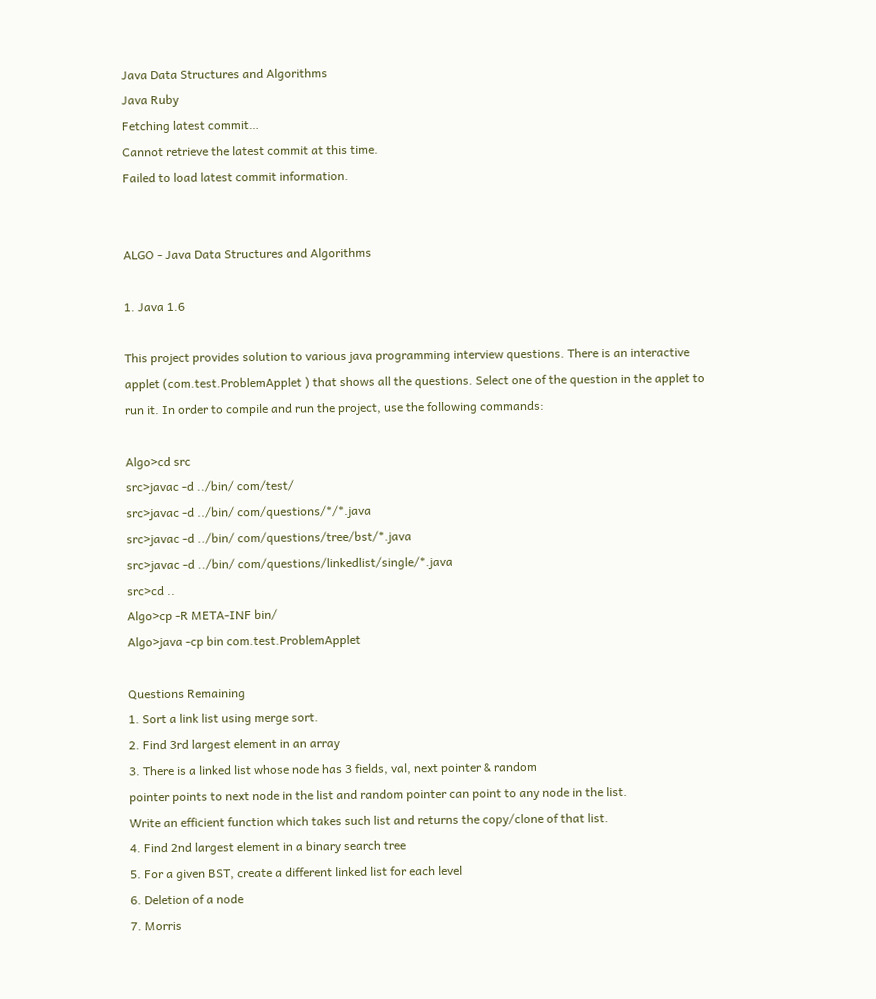Java Data Structures and Algorithms
Java Ruby
Fetching latest commit…
Cannot retrieve the latest commit at this time.
Failed to load latest commit information.


ALGO - Java Data Structures and Algorithms

1. Java 1.6

This project provides solution to various java programming interview questions. There is an interactive applet (com.test.ProblemApplet ) that shows all the questions. Select one of the question in the applet to run it. In order to compile and run the project, use the following commands:

Algo>cd src
src>javac -d ../bin/ com/test/
src>javac -d ../bin/ com/questions/*/*.java
src>javac -d ../bin/ com/questions/tree/bst/*.java
src>javac -d ../bin/ com/questions/linkedlist/single/*.java
src>cd ..
Algo>cp -R META-INF bin/
Algo>java -cp bin com.test.ProblemApplet

Questions Remaining
1. Sort a link list using merge sort.
2. Find 3rd largest element in an array
3. There is a linked list whose node has 3 fields, val, next pointer & random
pointer points to next node in the list and random pointer can point to any node in the list.
Write an efficient function which takes such list and returns the copy/clone of that list.
4. Find 2nd largest element in a binary search tree
5. For a given BST, create a different linked list for each level
6. Deletion of a node
7. Morris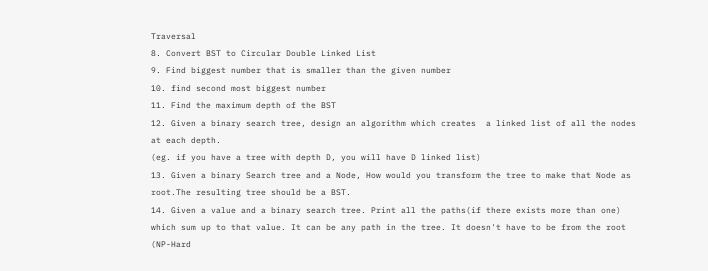Traversal
8. Convert BST to Circular Double Linked List
9. Find biggest number that is smaller than the given number
10. find second most biggest number
11. Find the maximum depth of the BST
12. Given a binary search tree, design an algorithm which creates  a linked list of all the nodes at each depth.
(eg. if you have a tree with depth D, you will have D linked list)
13. Given a binary Search tree and a Node, How would you transform the tree to make that Node as root.The resulting tree should be a BST.
14. Given a value and a binary search tree. Print all the paths(if there exists more than one)
which sum up to that value. It can be any path in the tree. It doesn't have to be from the root (NP-Hard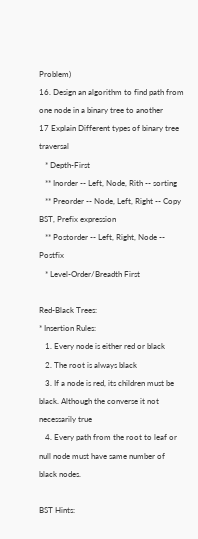Problem)
16. Design an algorithm to find path from one node in a binary tree to another
17 Explain Different types of binary tree traversal
   * Depth-First
   ** Inorder -- Left, Node, Rith -- sorting
   ** Preorder -- Node, Left, Right -- Copy BST, Prefix expression
   ** Postorder -- Left, Right, Node -- Postfix
   * Level-Order/Breadth First

Red-Black Trees:
* Insertion Rules:
   1. Every node is either red or black
   2. The root is always black
   3. If a node is red, its children must be black. Although the converse it not necessarily true
   4. Every path from the root to leaf or null node must have same number of black nodes.

BST Hints: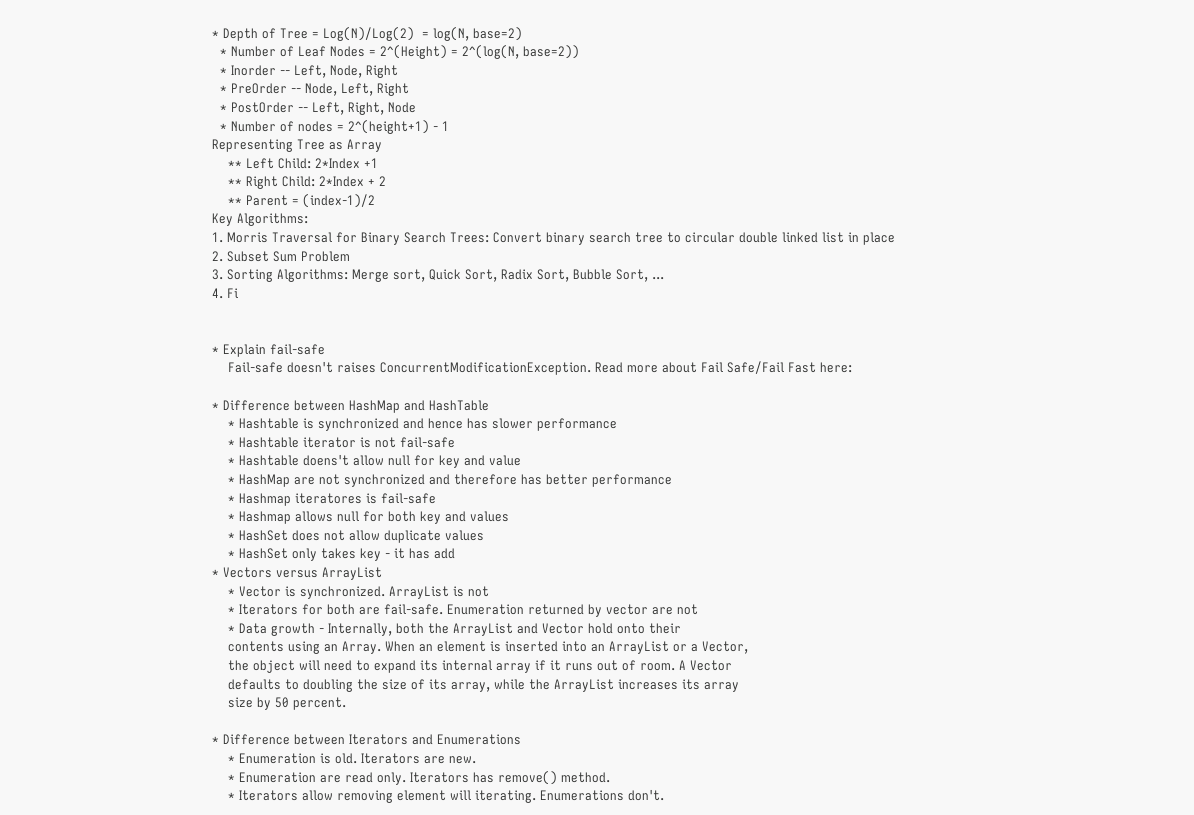* Depth of Tree = Log(N)/Log(2)  = log(N, base=2)
  * Number of Leaf Nodes = 2^(Height) = 2^(log(N, base=2))
  * Inorder -- Left, Node, Right
  * PreOrder -- Node, Left, Right
  * PostOrder -- Left, Right, Node
  * Number of nodes = 2^(height+1) - 1
Representing Tree as Array
    ** Left Child: 2*Index +1
    ** Right Child: 2*Index + 2
    ** Parent = (index-1)/2
Key Algorithms:
1. Morris Traversal for Binary Search Trees: Convert binary search tree to circular double linked list in place
2. Subset Sum Problem
3. Sorting Algorithms: Merge sort, Quick Sort, Radix Sort, Bubble Sort, ...
4. Fi


* Explain fail-safe
    Fail-safe doesn't raises ConcurrentModificationException. Read more about Fail Safe/Fail Fast here:

* Difference between HashMap and HashTable
    * Hashtable is synchronized and hence has slower performance
    * Hashtable iterator is not fail-safe
    * Hashtable doens't allow null for key and value
    * HashMap are not synchronized and therefore has better performance
    * Hashmap iteratores is fail-safe
    * Hashmap allows null for both key and values
    * HashSet does not allow duplicate values
    * HashSet only takes key - it has add
* Vectors versus ArrayList
    * Vector is synchronized. ArrayList is not
    * Iterators for both are fail-safe. Enumeration returned by vector are not
    * Data growth - Internally, both the ArrayList and Vector hold onto their
    contents using an Array. When an element is inserted into an ArrayList or a Vector,
    the object will need to expand its internal array if it runs out of room. A Vector
    defaults to doubling the size of its array, while the ArrayList increases its array
    size by 50 percent.

* Difference between Iterators and Enumerations
    * Enumeration is old. Iterators are new.
    * Enumeration are read only. Iterators has remove() method.
    * Iterators allow removing element will iterating. Enumerations don't.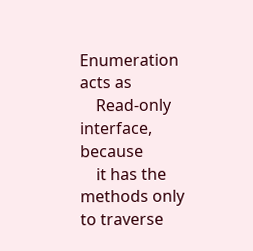Enumeration acts as
    Read-only interface, because
    it has the methods only to traverse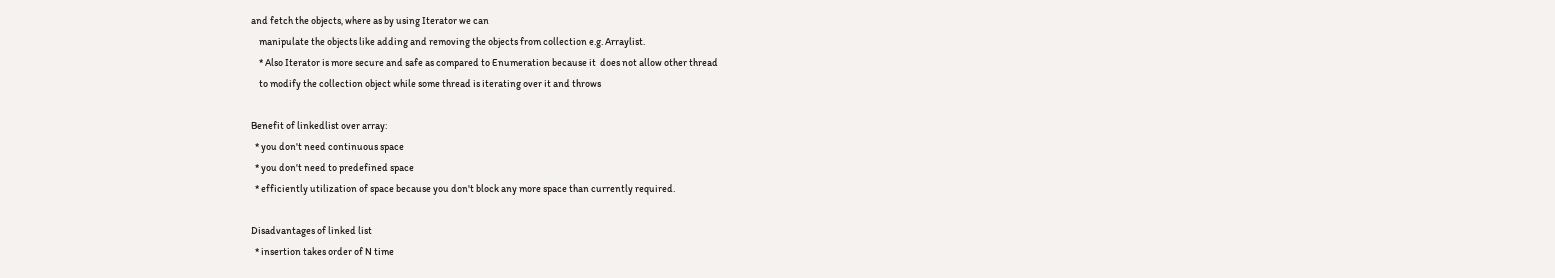and fetch the objects, where as by using Iterator we can
    manipulate the objects like adding and removing the objects from collection e.g. Arraylist.
    * Also Iterator is more secure and safe as compared to Enumeration because it  does not allow other thread
    to modify the collection object while some thread is iterating over it and throws

Benefit of linkedlist over array:
  * you don't need continuous space
  * you don't need to predefined space
  * efficiently utilization of space because you don't block any more space than currently required.

Disadvantages of linked list
  * insertion takes order of N time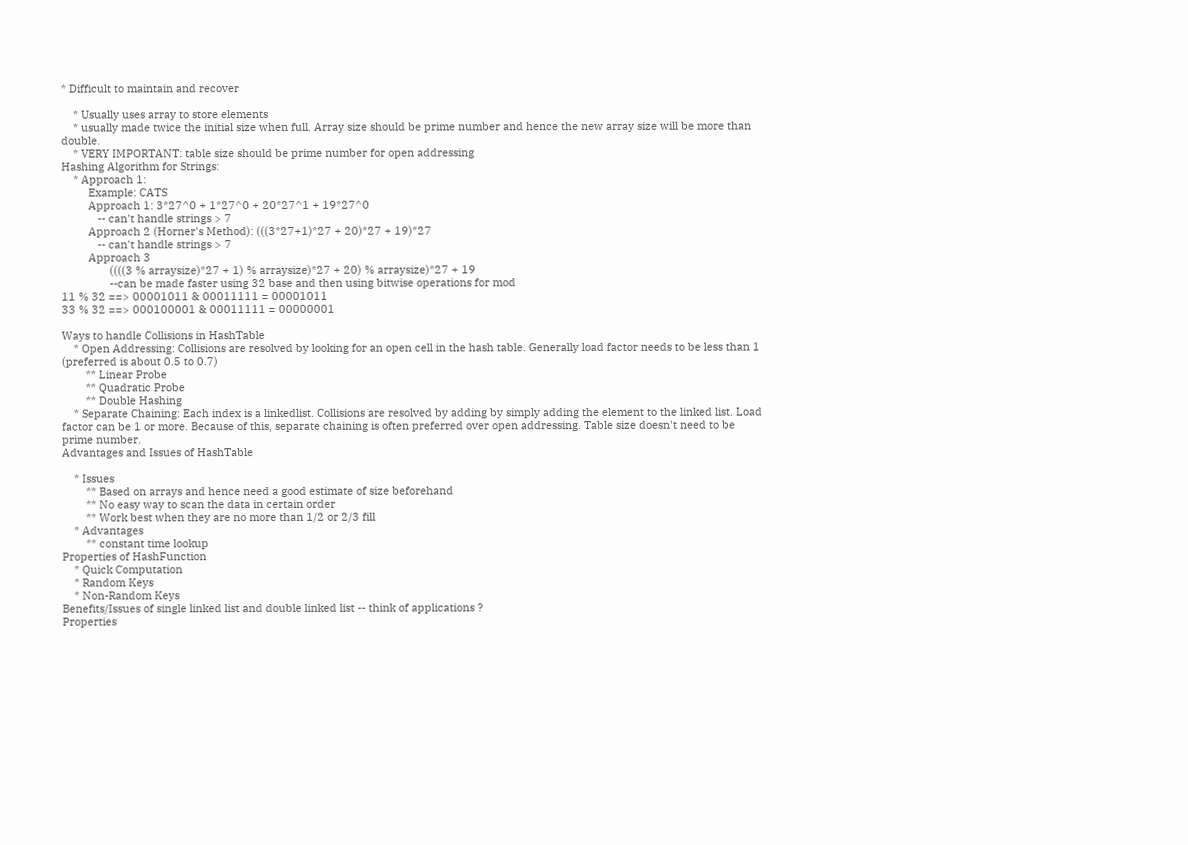* Difficult to maintain and recover

    * Usually uses array to store elements
    * usually made twice the initial size when full. Array size should be prime number and hence the new array size will be more than double.
    * VERY IMPORTANT: table size should be prime number for open addressing
Hashing Algorithm for Strings:
    * Approach 1:
         Example: CATS
         Approach 1: 3*27^0 + 1*27^0 + 20*27^1 + 19*27^0
            -- can't handle strings > 7
         Approach 2 (Horner's Method): (((3*27+1)*27 + 20)*27 + 19)*27
            -- can't handle strings > 7
         Approach 3
                ((((3 % arraysize)*27 + 1) % arraysize)*27 + 20) % arraysize)*27 + 19
                --can be made faster using 32 base and then using bitwise operations for mod
11 % 32 ==> 00001011 & 00011111 = 00001011
33 % 32 ==> 000100001 & 00011111 = 00000001

Ways to handle Collisions in HashTable
    * Open Addressing: Collisions are resolved by looking for an open cell in the hash table. Generally load factor needs to be less than 1 (preferred is about 0.5 to 0.7)
        ** Linear Probe
        ** Quadratic Probe
        ** Double Hashing
    * Separate Chaining: Each index is a linkedlist. Collisions are resolved by adding by simply adding the element to the linked list. Load factor can be 1 or more. Because of this, separate chaining is often preferred over open addressing. Table size doesn't need to be prime number.
Advantages and Issues of HashTable

    * Issues
        ** Based on arrays and hence need a good estimate of size beforehand
        ** No easy way to scan the data in certain order
        ** Work best when they are no more than 1/2 or 2/3 fill
    * Advantages
        ** constant time lookup
Properties of HashFunction
    * Quick Computation
    * Random Keys
    * Non-Random Keys
Benefits/Issues of single linked list and double linked list -- think of applications ?
Properties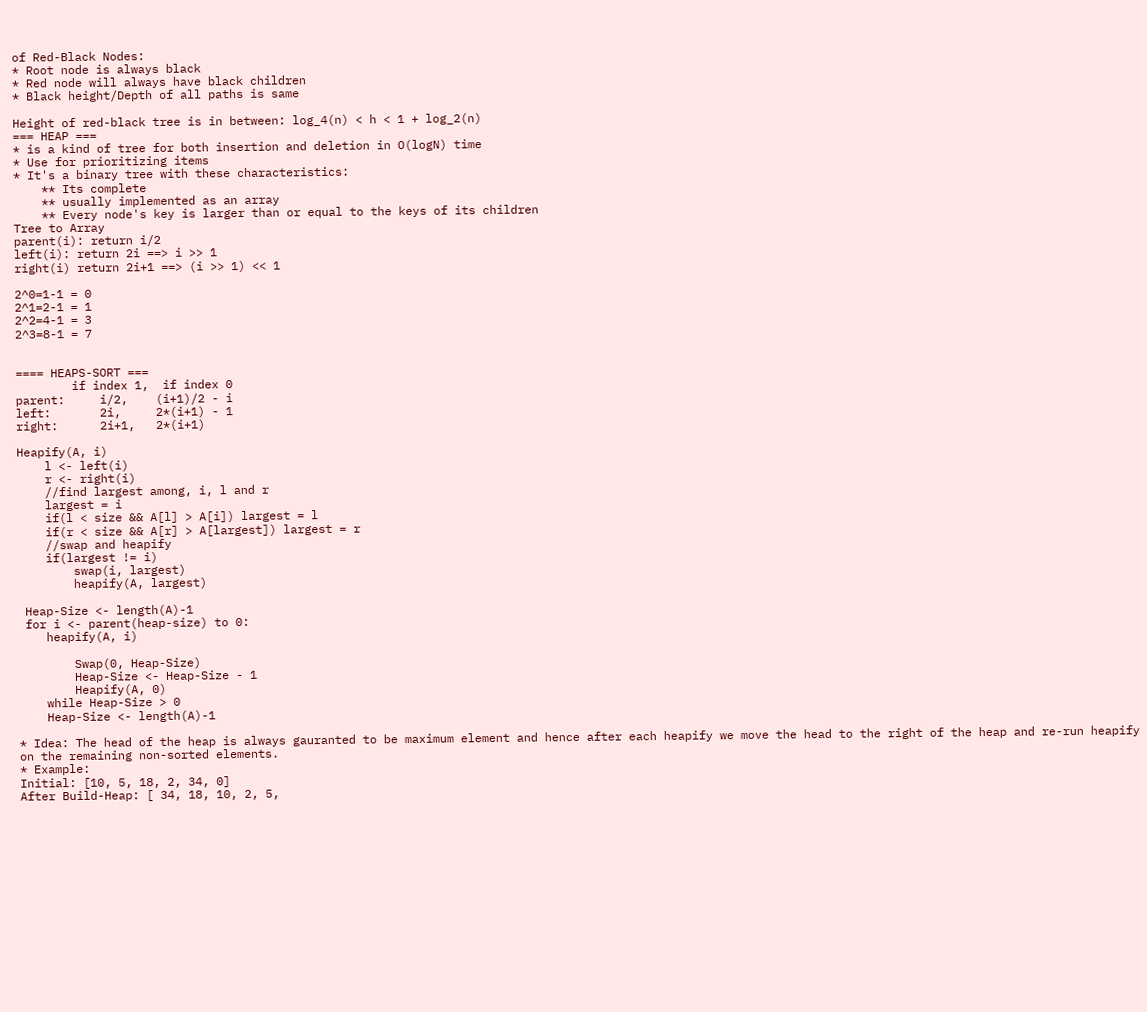of Red-Black Nodes:
* Root node is always black
* Red node will always have black children
* Black height/Depth of all paths is same

Height of red-black tree is in between: log_4(n) < h < 1 + log_2(n)
=== HEAP ===
* is a kind of tree for both insertion and deletion in O(logN) time
* Use for prioritizing items
* It's a binary tree with these characteristics:
    ** Its complete
    ** usually implemented as an array
    ** Every node's key is larger than or equal to the keys of its children
Tree to Array
parent(i): return i/2
left(i): return 2i ==> i >> 1
right(i) return 2i+1 ==> (i >> 1) << 1

2^0=1-1 = 0
2^1=2-1 = 1
2^2=4-1 = 3
2^3=8-1 = 7


==== HEAPS-SORT ===
        if index 1,  if index 0
parent:     i/2,    (i+1)/2 - i
left:       2i,     2*(i+1) - 1
right:      2i+1,   2*(i+1)

Heapify(A, i)
    l <- left(i)
    r <- right(i)
    //find largest among, i, l and r
    largest = i
    if(l < size && A[l] > A[i]) largest = l
    if(r < size && A[r] > A[largest]) largest = r
    //swap and heapify
    if(largest != i)
        swap(i, largest)
        heapify(A, largest)

 Heap-Size <- length(A)-1
 for i <- parent(heap-size) to 0:
    heapify(A, i)

        Swap(0, Heap-Size)
        Heap-Size <- Heap-Size - 1
        Heapify(A, 0)
    while Heap-Size > 0
    Heap-Size <- length(A)-1

* Idea: The head of the heap is always gauranted to be maximum element and hence after each heapify we move the head to the right of the heap and re-run heapify on the remaining non-sorted elements.
* Example:
Initial: [10, 5, 18, 2, 34, 0]
After Build-Heap: [ 34, 18, 10, 2, 5,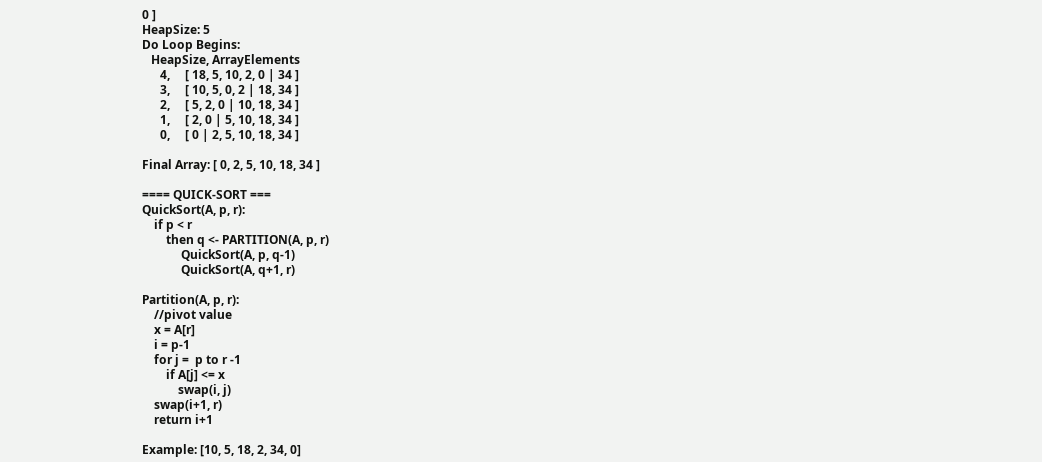0 ]
HeapSize: 5
Do Loop Begins:
   HeapSize, ArrayElements
      4,     [ 18, 5, 10, 2, 0 | 34 ]
      3,     [ 10, 5, 0, 2 | 18, 34 ]
      2,     [ 5, 2, 0 | 10, 18, 34 ]
      1,     [ 2, 0 | 5, 10, 18, 34 ]
      0,     [ 0 | 2, 5, 10, 18, 34 ]

Final Array: [ 0, 2, 5, 10, 18, 34 ]

==== QUICK-SORT ===
QuickSort(A, p, r):
    if p < r
        then q <- PARTITION(A, p, r)
             QuickSort(A, p, q-1)
             QuickSort(A, q+1, r)

Partition(A, p, r):
    //pivot value
    x = A[r]
    i = p-1
    for j =  p to r -1
        if A[j] <= x
            swap(i, j)
    swap(i+1, r)
    return i+1

Example: [10, 5, 18, 2, 34, 0]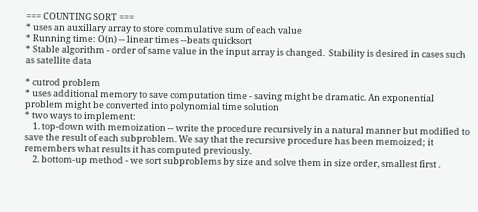=== COUNTING SORT ===
* uses an auxillary array to store commulative sum of each value
* Running time: O(n) -- linear times --beats quicksort
* Stable algorithm - order of same value in the input array is changed.  Stability is desired in cases such as satellite data

* cutrod problem
* uses additional memory to save computation time - saving might be dramatic. An exponential problem might be converted into polynomial time solution
* two ways to implement:
    1. top-down with memoization -- write the procedure recursively in a natural manner but modified to save the result of each subproblem. We say that the recursive procedure has been memoized; it remembers what results it has computed previously.
    2. bottom-up method - we sort subproblems by size and solve them in size order, smallest first .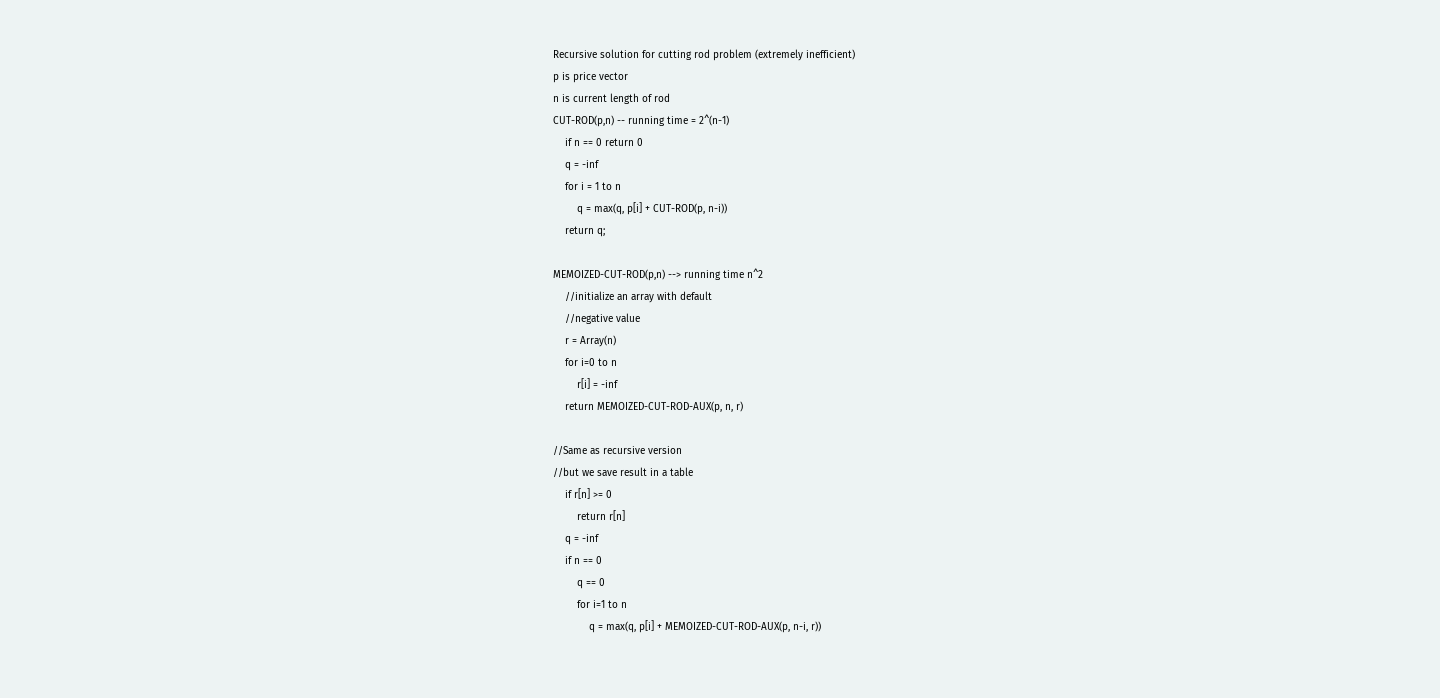Recursive solution for cutting rod problem (extremely inefficient)
p is price vector
n is current length of rod
CUT-ROD(p,n) -- running time = 2^(n-1)
    if n == 0 return 0
    q = -inf
    for i = 1 to n
        q = max(q, p[i] + CUT-ROD(p, n-i))
    return q;

MEMOIZED-CUT-ROD(p,n) --> running time n^2
    //initialize an array with default
    //negative value
    r = Array(n)
    for i=0 to n
        r[i] = -inf
    return MEMOIZED-CUT-ROD-AUX(p, n, r)

//Same as recursive version
//but we save result in a table
    if r[n] >= 0
        return r[n]
    q = -inf
    if n == 0
        q == 0
        for i=1 to n
            q = max(q, p[i] + MEMOIZED-CUT-ROD-AUX(p, n-i, r))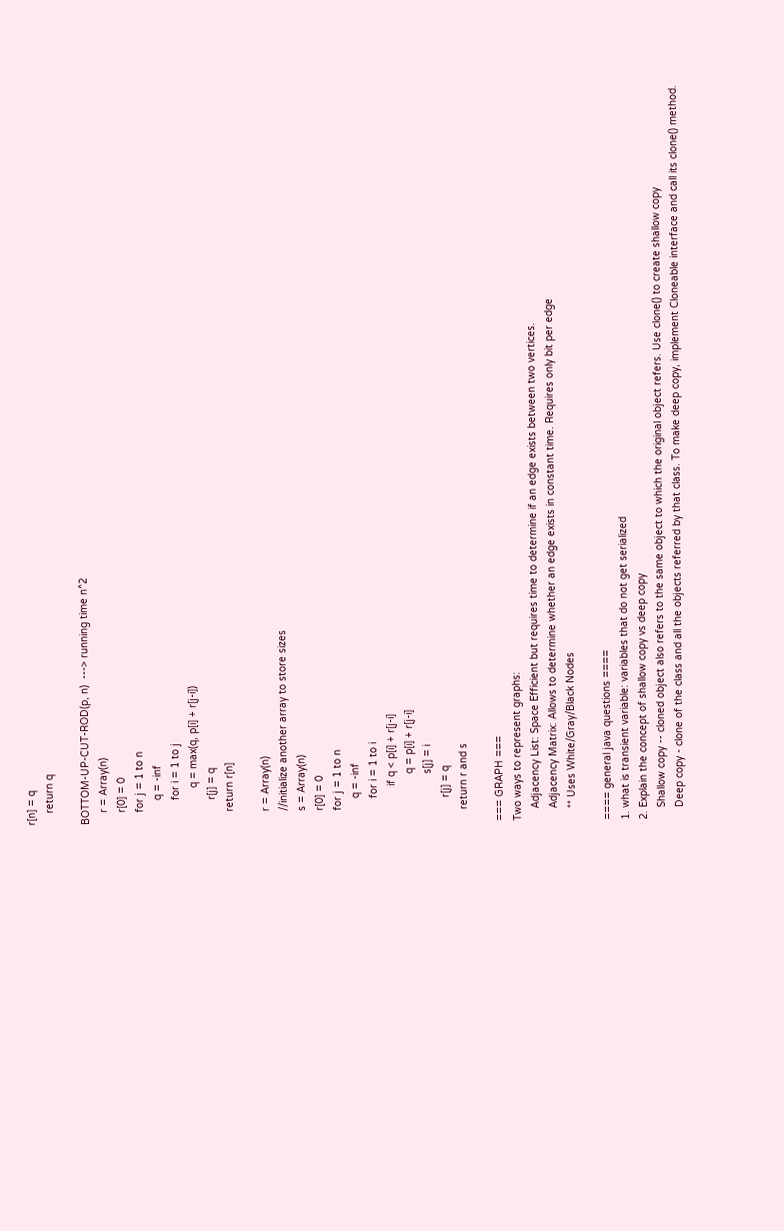r[n] = q
    return q

BOTTOM-UP-CUT-ROD(p, n)  ---> running time n^2
    r = Array(n)
    r[0] = 0
    for j = 1 to n
        q = -inf
        for i = 1 to j
            q = max(q, p[i] + r[j-i])
        r[j] = q
    return r[n]

    r = Array(n)
    //initialize another array to store sizes
    s = Array(n)
    r[0] = 0
    for j = 1 to n
        q = -inf
        for i = 1 to i
            if q < p[i] + r[j-i]
                q = p[i] + r[j-i]
                s[j] = i
        r[j] = q
    return r and s

=== GRAPH ===
Two ways to represent graphs:
    Adjacency List: Space Efficient but requires time to determine if an edge exists between two vertices.
    Adjacency Matrix: Allows to determine whether an edge exists in constant time. Requires only bit per edge
    ** Uses White/Gray/Black Nodes

==== general java questions ====
1. what is transient variable: variables that do not get serialized
2. Explain the concept of shallow copy vs deep copy
    Shallow copy -- cloned object also refers to the same object to which the original object refers. Use clone() to create shallow copy
    Deep copy - clone of the class and all the objects referred by that class. To make deep copy, implement Cloneable interface and call its clone() method.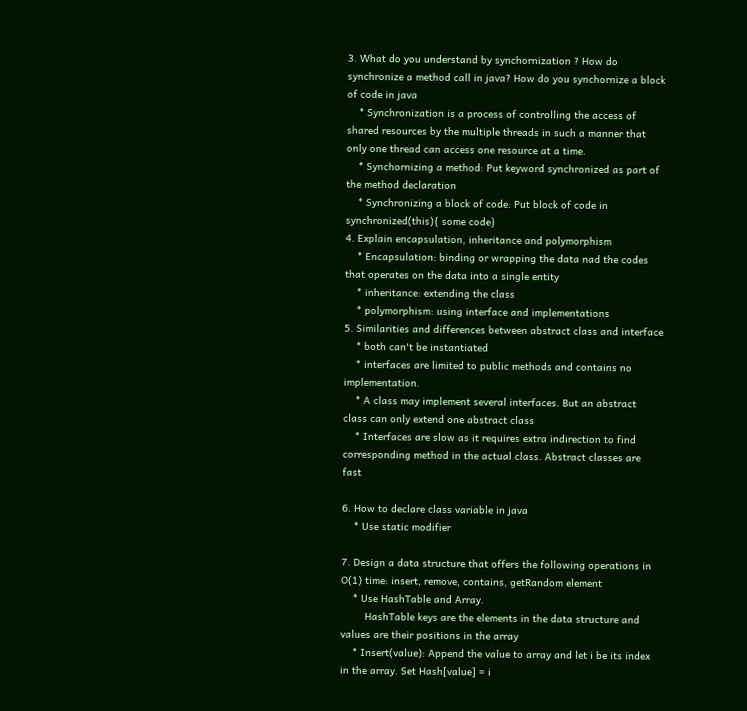3. What do you understand by synchornization ? How do synchronize a method call in java? How do you synchornize a block of code in java
    * Synchronization is a process of controlling the access of shared resources by the multiple threads in such a manner that only one thread can access one resource at a time.
    * Synchornizing a method: Put keyword synchronized as part of the method declaration
    * Synchronizing a block of code: Put block of code in synchronized(this){ some code}
4. Explain encapsulation, inheritance and polymorphism
    * Encapsulation: binding or wrapping the data nad the codes that operates on the data into a single entity
    * inheritance: extending the class
    * polymorphism: using interface and implementations
5. Similarities and differences between abstract class and interface
    * both can't be instantiated
    * interfaces are limited to public methods and contains no implementation.
    * A class may implement several interfaces. But an abstract class can only extend one abstract class
    * Interfaces are slow as it requires extra indirection to find corresponding method in the actual class. Abstract classes are fast

6. How to declare class variable in java
    * Use static modifier

7. Design a data structure that offers the following operations in O(1) time: insert, remove, contains, getRandom element
    * Use HashTable and Array.
        HashTable keys are the elements in the data structure and values are their positions in the array
    * Insert(value): Append the value to array and let i be its index in the array. Set Hash[value] = i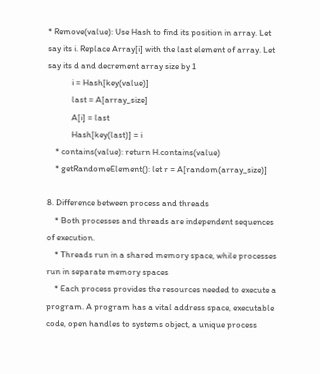* Remove(value): Use Hash to find its position in array. Let say its i. Replace Array[i] with the last element of array. Let say its d and decrement array size by 1
            i = Hash[key(value)]
            last = A[array_size]
            A[i] = last
            Hash[key(last)] = i
    * contains(value): return H.contains(value)
    * getRandomeElement(): let r = A[random(array_size)]

8. Difference between process and threads
    * Both processes and threads are independent sequences of execution.
    * Threads run in a shared memory space, while processes run in separate memory spaces
    * Each process provides the resources needed to execute a program. A program has a vital address space, executable code, open handles to systems object, a unique process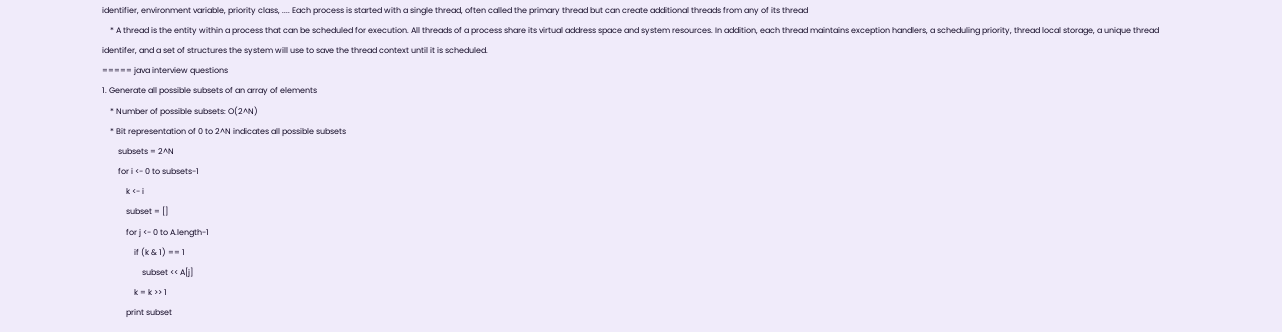identifier, environment variable, priority class, .... Each process is started with a single thread, often called the primary thread but can create additional threads from any of its thread
    * A thread is the entity within a process that can be scheduled for execution. All threads of a process share its virtual address space and system resources. In addition, each thread maintains exception handlers, a scheduling priority, thread local storage, a unique thread identifer, and a set of structures the system will use to save the thread context until it is scheduled.
===== java interview questions
1. Generate all possible subsets of an array of elements
    * Number of possible subsets: O(2^N)
    * Bit representation of 0 to 2^N indicates all possible subsets
        subsets = 2^N
        for i <- 0 to subsets-1
            k <- i
            subset = []
            for j <- 0 to A.length-1
                if (k & 1) == 1
                    subset << A[j]
                k = k >> 1
            print subset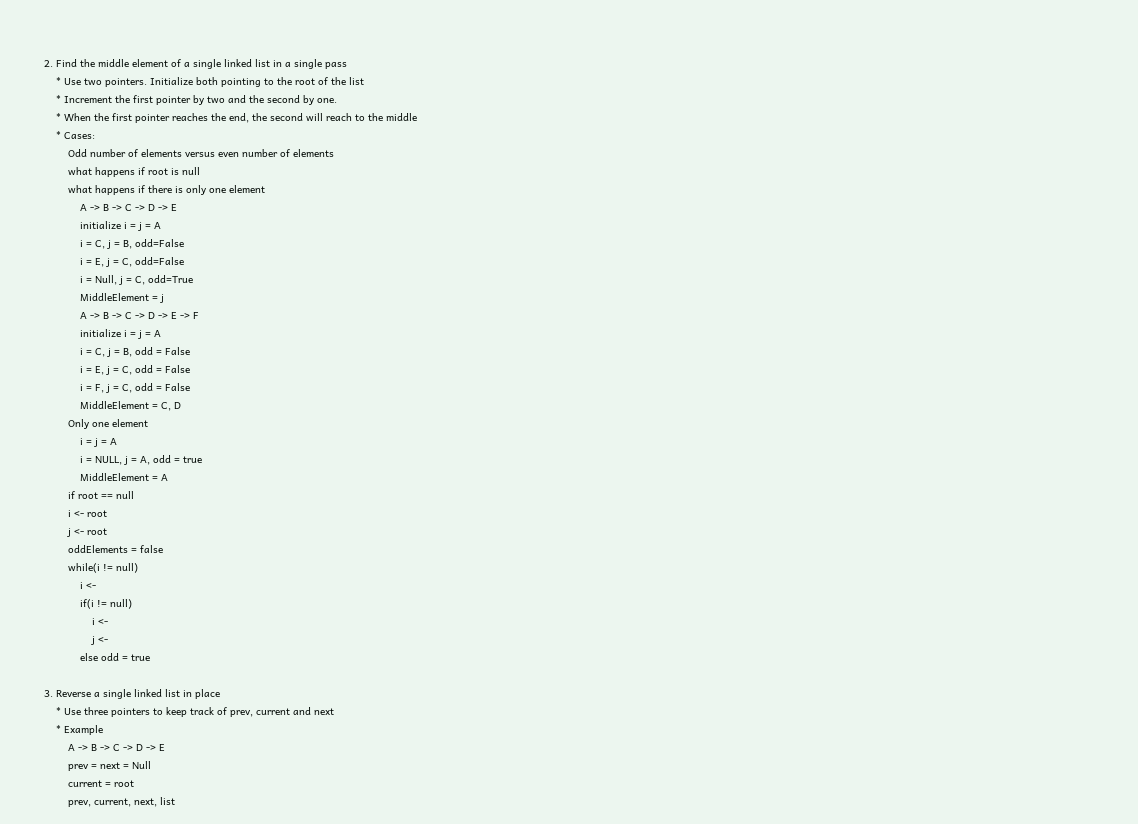2. Find the middle element of a single linked list in a single pass
    * Use two pointers. Initialize both pointing to the root of the list
    * Increment the first pointer by two and the second by one.
    * When the first pointer reaches the end, the second will reach to the middle
    * Cases:
        Odd number of elements versus even number of elements
        what happens if root is null
        what happens if there is only one element
            A -> B -> C -> D -> E
            initialize i = j = A
            i = C, j = B, odd=False
            i = E, j = C, odd=False
            i = Null, j = C, odd=True
            MiddleElement = j
            A -> B -> C -> D -> E -> F
            initialize i = j = A
            i = C, j = B, odd = False
            i = E, j = C, odd = False
            i = F, j = C, odd = False
            MiddleElement = C, D
        Only one element
            i = j = A
            i = NULL, j = A, odd = true
            MiddleElement = A
        if root == null
        i <- root
        j <- root
        oddElements = false
        while(i != null)
            i <-
            if(i != null)
                i <-
                j <-
            else odd = true

3. Reverse a single linked list in place
    * Use three pointers to keep track of prev, current and next
    * Example
        A -> B -> C -> D -> E
        prev = next = Null
        current = root
        prev, current, next, list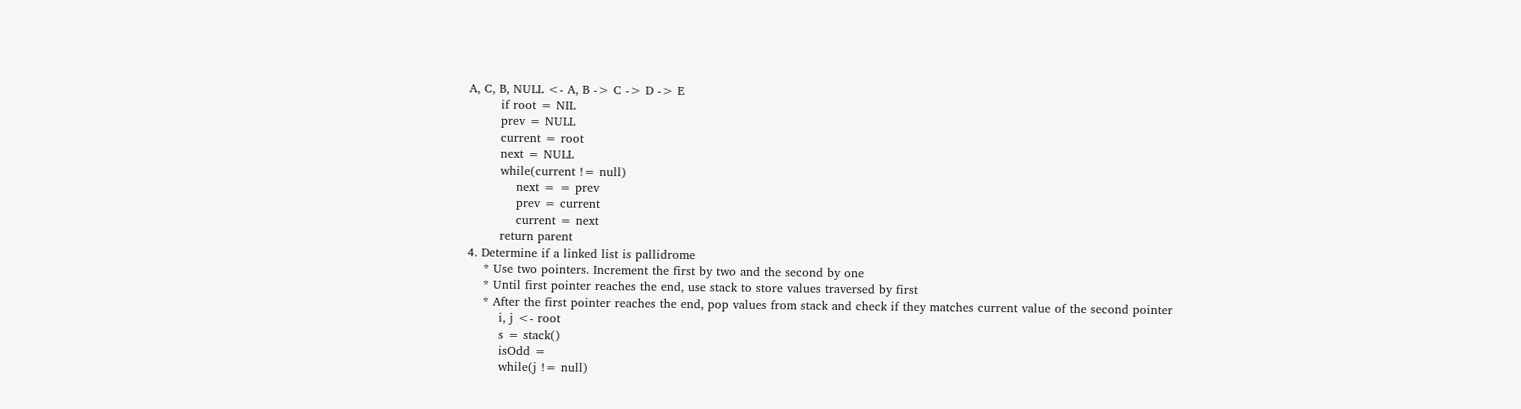A, C, B, NULL <- A, B -> C -> D -> E
        if root = NIL
        prev = NULL
        current = root
        next = NULL
        while(current != null)
            next = = prev
            prev = current
            current = next
        return parent
4. Determine if a linked list is pallidrome
    * Use two pointers. Increment the first by two and the second by one
    * Until first pointer reaches the end, use stack to store values traversed by first
    * After the first pointer reaches the end, pop values from stack and check if they matches current value of the second pointer
        i, j <- root
        s = stack()
        isOdd =
        while(j != null)